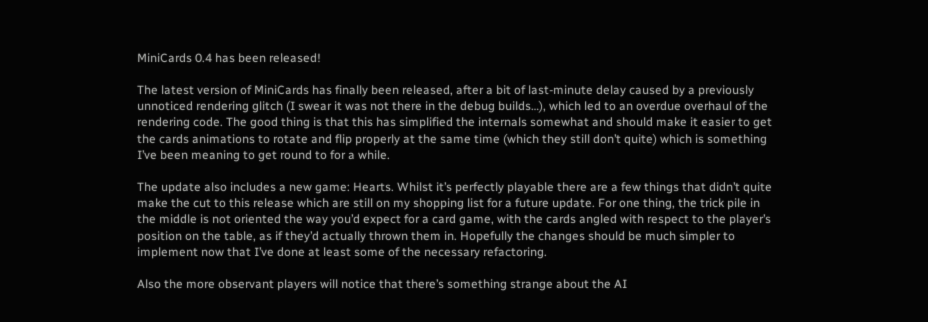MiniCards 0.4 has been released!

The latest version of MiniCards has finally been released, after a bit of last-minute delay caused by a previously unnoticed rendering glitch (I swear it was not there in the debug builds…), which led to an overdue overhaul of the rendering code. The good thing is that this has simplified the internals somewhat and should make it easier to get the cards animations to rotate and flip properly at the same time (which they still don’t quite) which is something I’ve been meaning to get round to for a while.

The update also includes a new game: Hearts. Whilst it’s perfectly playable there are a few things that didn’t quite make the cut to this release which are still on my shopping list for a future update. For one thing, the trick pile in the middle is not oriented the way you’d expect for a card game, with the cards angled with respect to the player’s position on the table, as if they’d actually thrown them in. Hopefully the changes should be much simpler to implement now that I’ve done at least some of the necessary refactoring.

Also the more observant players will notice that there’s something strange about the AI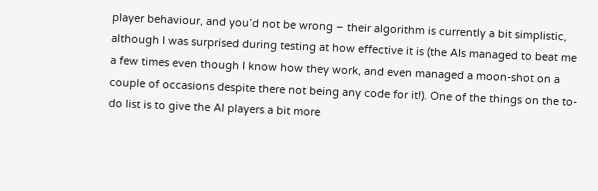player behaviour, and you’d not be wrong – their algorithm is currently a bit simplistic, although I was surprised during testing at how effective it is (the AIs managed to beat me a few times even though I know how they work, and even managed a moon-shot on a couple of occasions despite there not being any code for it!). One of the things on the to-do list is to give the AI players a bit more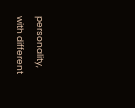personality, with different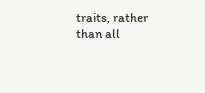traits, rather than all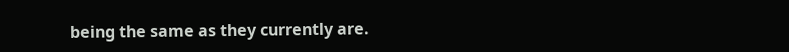being the same as they currently are.